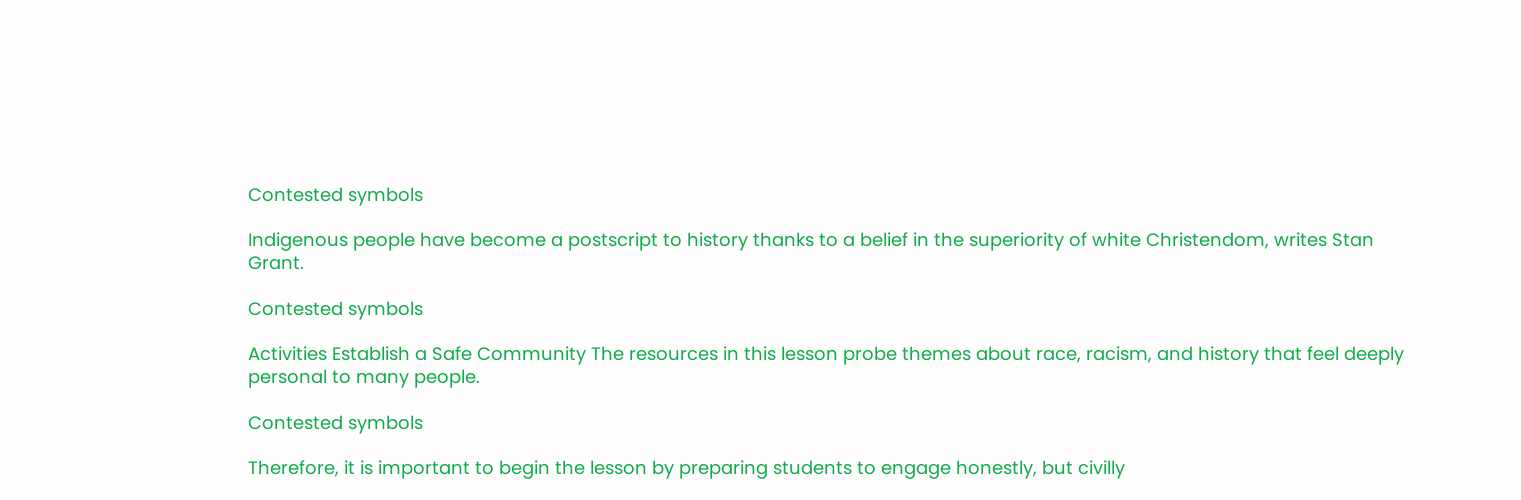Contested symbols

Indigenous people have become a postscript to history thanks to a belief in the superiority of white Christendom, writes Stan Grant.

Contested symbols

Activities Establish a Safe Community The resources in this lesson probe themes about race, racism, and history that feel deeply personal to many people.

Contested symbols

Therefore, it is important to begin the lesson by preparing students to engage honestly, but civilly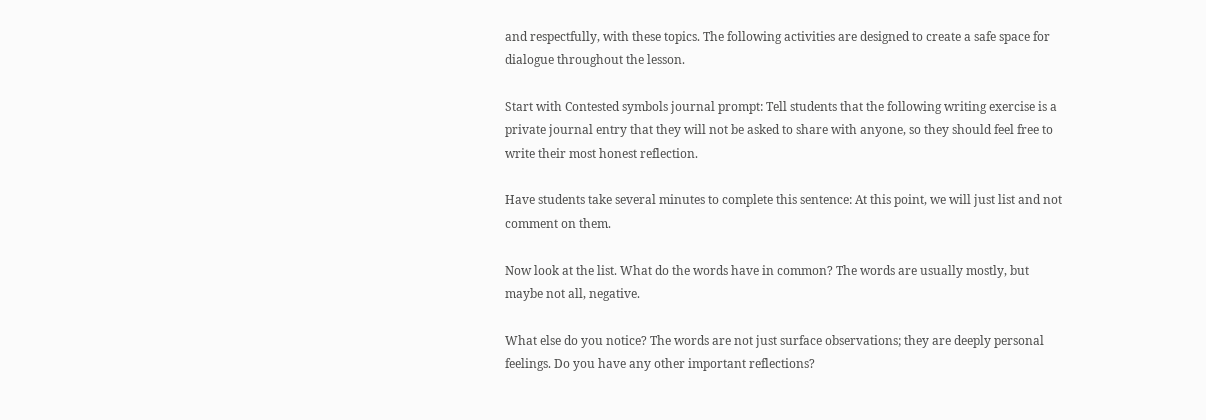and respectfully, with these topics. The following activities are designed to create a safe space for dialogue throughout the lesson.

Start with Contested symbols journal prompt: Tell students that the following writing exercise is a private journal entry that they will not be asked to share with anyone, so they should feel free to write their most honest reflection.

Have students take several minutes to complete this sentence: At this point, we will just list and not comment on them.

Now look at the list. What do the words have in common? The words are usually mostly, but maybe not all, negative.

What else do you notice? The words are not just surface observations; they are deeply personal feelings. Do you have any other important reflections?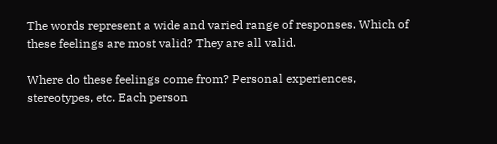The words represent a wide and varied range of responses. Which of these feelings are most valid? They are all valid.

Where do these feelings come from? Personal experiences, stereotypes, etc. Each person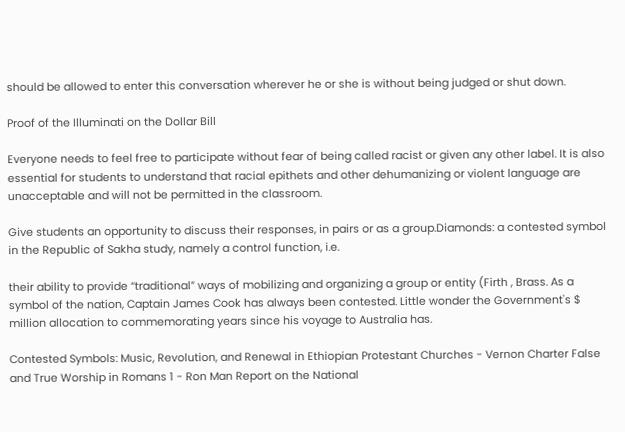should be allowed to enter this conversation wherever he or she is without being judged or shut down.

Proof of the Illuminati on the Dollar Bill

Everyone needs to feel free to participate without fear of being called racist or given any other label. It is also essential for students to understand that racial epithets and other dehumanizing or violent language are unacceptable and will not be permitted in the classroom.

Give students an opportunity to discuss their responses, in pairs or as a group.Diamonds: a contested symbol in the Republic of Sakha study, namely a control function, i.e.

their ability to provide “traditional” ways of mobilizing and organizing a group or entity (Firth , Brass. As a symbol of the nation, Captain James Cook has always been contested. Little wonder the Government's $ million allocation to commemorating years since his voyage to Australia has.

Contested Symbols: Music, Revolution, and Renewal in Ethiopian Protestant Churches - Vernon Charter False and True Worship in Romans 1 - Ron Man Report on the National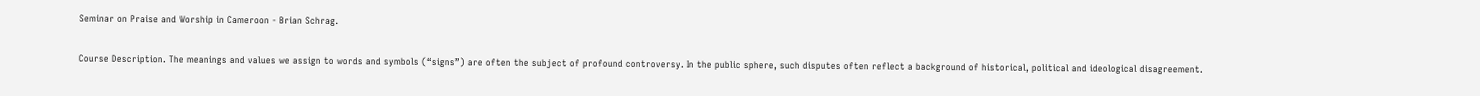Seminar on Praise and Worship in Cameroon - Brian Schrag.

Course Description. The meanings and values we assign to words and symbols (“signs”) are often the subject of profound controversy. In the public sphere, such disputes often reflect a background of historical, political and ideological disagreement.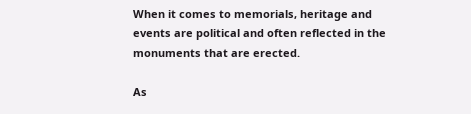When it comes to memorials, heritage and events are political and often reflected in the monuments that are erected.

As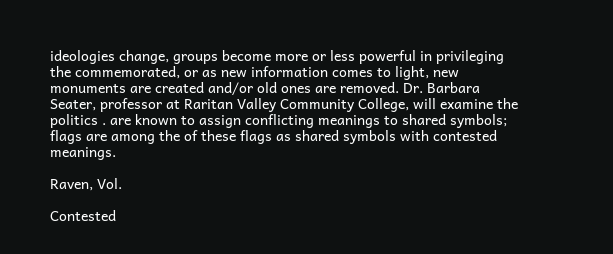ideologies change, groups become more or less powerful in privileging the commemorated, or as new information comes to light, new monuments are created and/or old ones are removed. Dr. Barbara Seater, professor at Raritan Valley Community College, will examine the politics . are known to assign conflicting meanings to shared symbols; flags are among the of these flags as shared symbols with contested meanings.

Raven, Vol.

Contested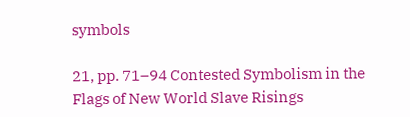symbols

21, pp. 71–94 Contested Symbolism in the Flags of New World Slave Risings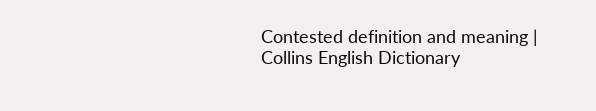Contested definition and meaning | Collins English Dictionary